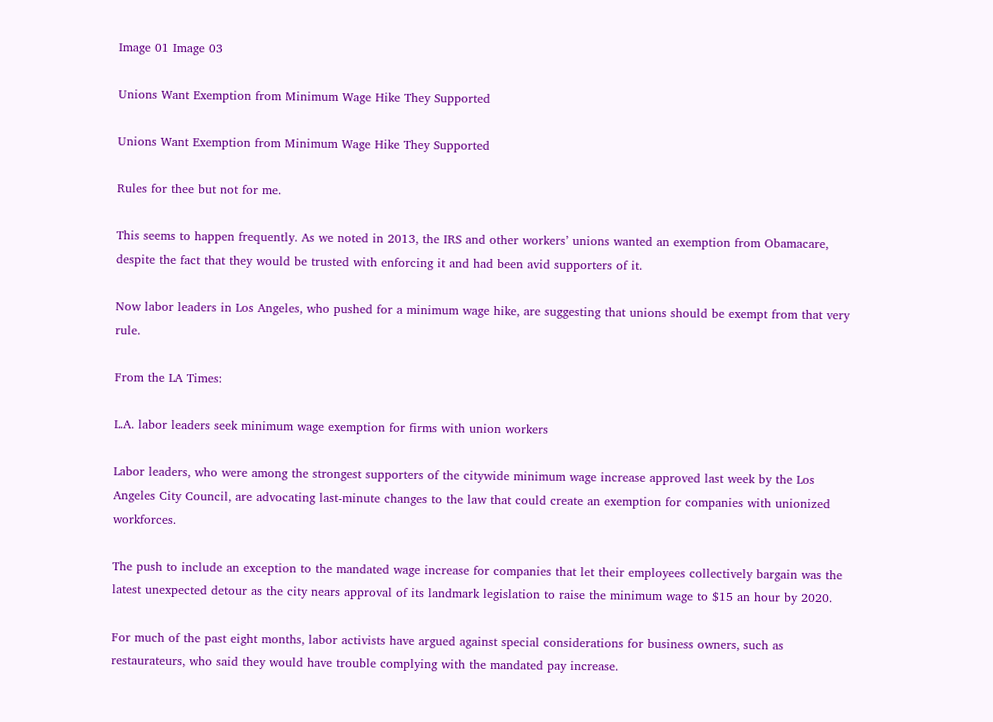Image 01 Image 03

Unions Want Exemption from Minimum Wage Hike They Supported

Unions Want Exemption from Minimum Wage Hike They Supported

Rules for thee but not for me.

This seems to happen frequently. As we noted in 2013, the IRS and other workers’ unions wanted an exemption from Obamacare, despite the fact that they would be trusted with enforcing it and had been avid supporters of it.

Now labor leaders in Los Angeles, who pushed for a minimum wage hike, are suggesting that unions should be exempt from that very rule.

From the LA Times:

L.A. labor leaders seek minimum wage exemption for firms with union workers

Labor leaders, who were among the strongest supporters of the citywide minimum wage increase approved last week by the Los Angeles City Council, are advocating last-minute changes to the law that could create an exemption for companies with unionized workforces.

The push to include an exception to the mandated wage increase for companies that let their employees collectively bargain was the latest unexpected detour as the city nears approval of its landmark legislation to raise the minimum wage to $15 an hour by 2020.

For much of the past eight months, labor activists have argued against special considerations for business owners, such as restaurateurs, who said they would have trouble complying with the mandated pay increase.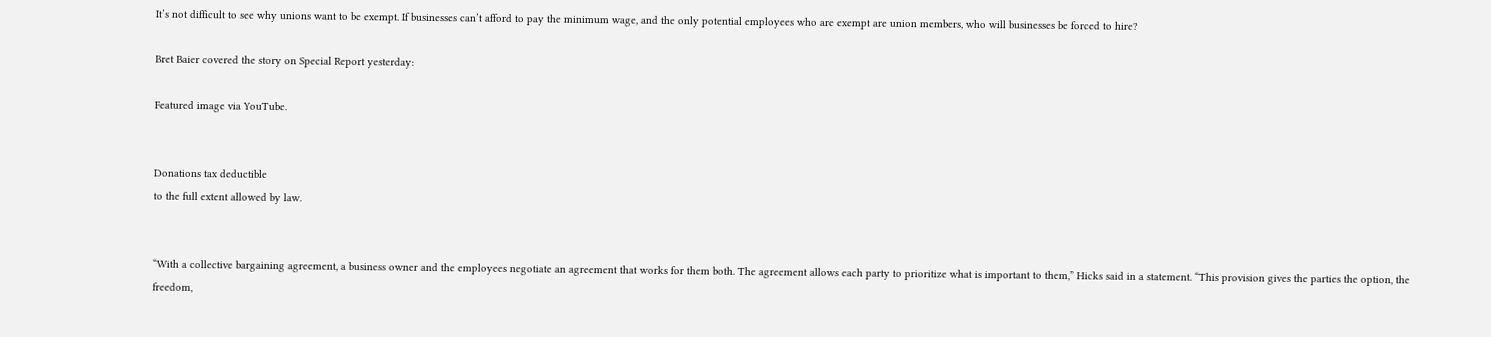It’s not difficult to see why unions want to be exempt. If businesses can’t afford to pay the minimum wage, and the only potential employees who are exempt are union members, who will businesses be forced to hire?

Bret Baier covered the story on Special Report yesterday:

Featured image via YouTube.


Donations tax deductible
to the full extent allowed by law.


“With a collective bargaining agreement, a business owner and the employees negotiate an agreement that works for them both. The agreement allows each party to prioritize what is important to them,” Hicks said in a statement. “This provision gives the parties the option, the freedom,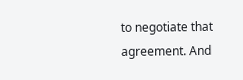to negotiate that agreement. And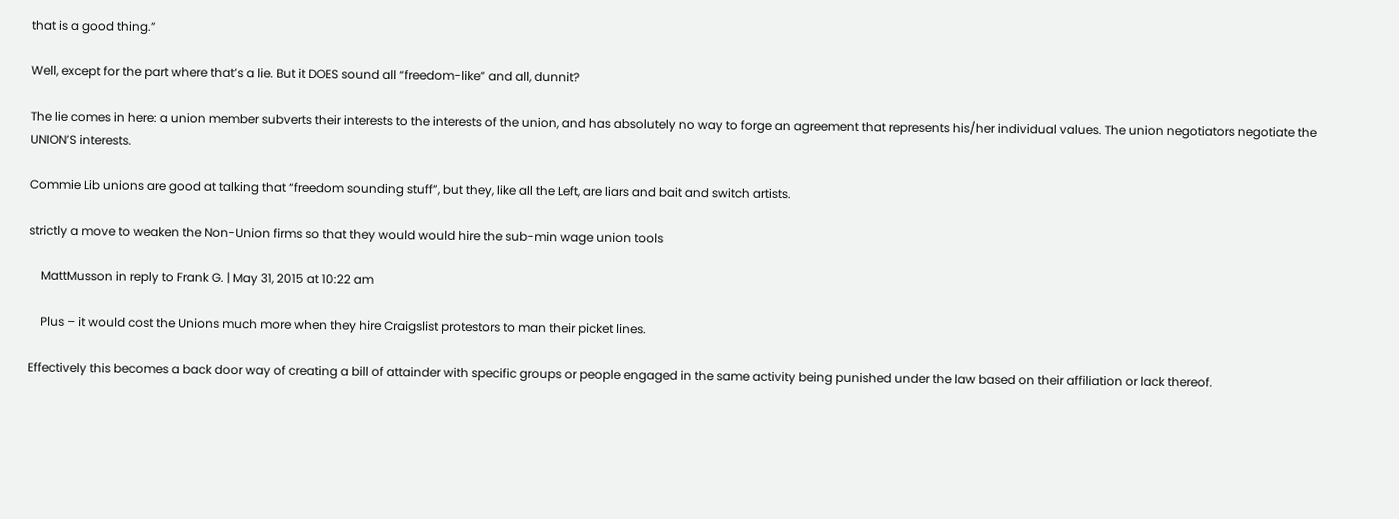that is a good thing.”

Well, except for the part where that’s a lie. But it DOES sound all “freedom-like” and all, dunnit?

The lie comes in here: a union member subverts their interests to the interests of the union, and has absolutely no way to forge an agreement that represents his/her individual values. The union negotiators negotiate the UNION’S interests.

Commie Lib unions are good at talking that “freedom sounding stuff”, but they, like all the Left, are liars and bait and switch artists.

strictly a move to weaken the Non-Union firms so that they would would hire the sub-min wage union tools

    MattMusson in reply to Frank G. | May 31, 2015 at 10:22 am

    Plus – it would cost the Unions much more when they hire Craigslist protestors to man their picket lines.

Effectively this becomes a back door way of creating a bill of attainder with specific groups or people engaged in the same activity being punished under the law based on their affiliation or lack thereof.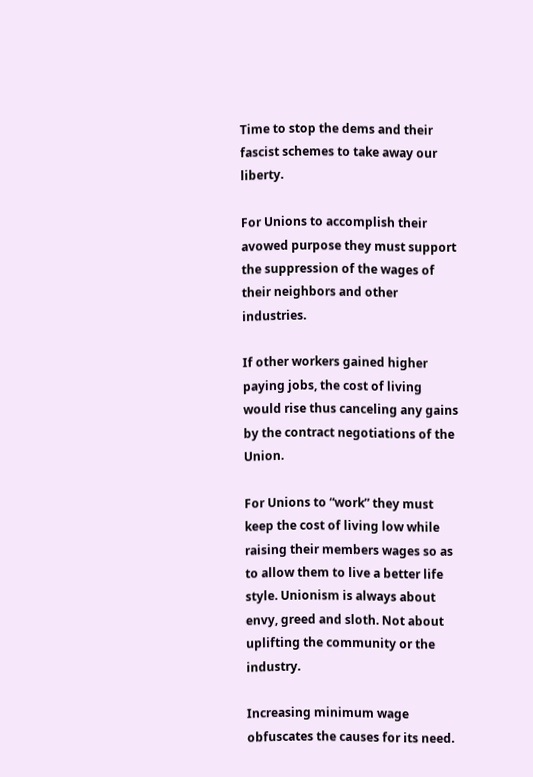Time to stop the dems and their fascist schemes to take away our liberty.

For Unions to accomplish their avowed purpose they must support the suppression of the wages of their neighbors and other industries.

If other workers gained higher paying jobs, the cost of living would rise thus canceling any gains by the contract negotiations of the Union.

For Unions to “work” they must keep the cost of living low while raising their members wages so as to allow them to live a better life style. Unionism is always about envy, greed and sloth. Not about uplifting the community or the industry.

Increasing minimum wage obfuscates the causes for its need.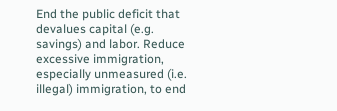End the public deficit that devalues capital (e.g. savings) and labor. Reduce excessive immigration, especially unmeasured (i.e. illegal) immigration, to end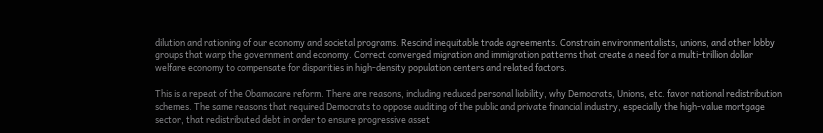dilution and rationing of our economy and societal programs. Rescind inequitable trade agreements. Constrain environmentalists, unions, and other lobby groups that warp the government and economy. Correct converged migration and immigration patterns that create a need for a multi-trillion dollar welfare economy to compensate for disparities in high-density population centers and related factors.

This is a repeat of the Obamacare reform. There are reasons, including reduced personal liability, why Democrats, Unions, etc. favor national redistribution schemes. The same reasons that required Democrats to oppose auditing of the public and private financial industry, especially the high-value mortgage sector, that redistributed debt in order to ensure progressive asset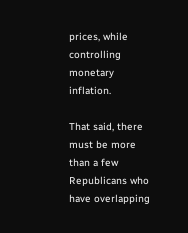prices, while controlling monetary inflation.

That said, there must be more than a few Republicans who have overlapping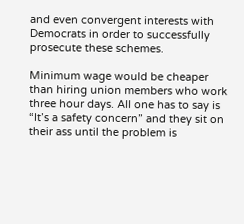and even convergent interests with Democrats in order to successfully prosecute these schemes.

Minimum wage would be cheaper than hiring union members who work three hour days. All one has to say is “It’s a safety concern” and they sit on their ass until the problem is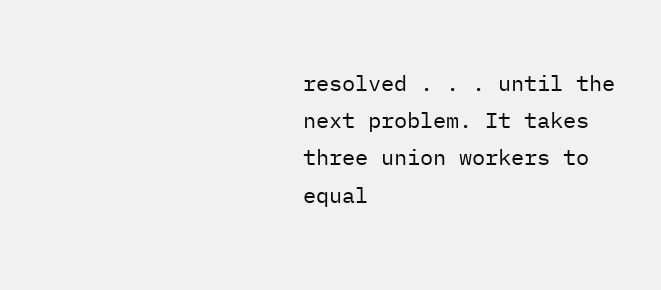resolved . . . until the next problem. It takes three union workers to equal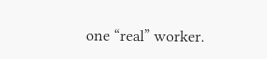one “real” worker.